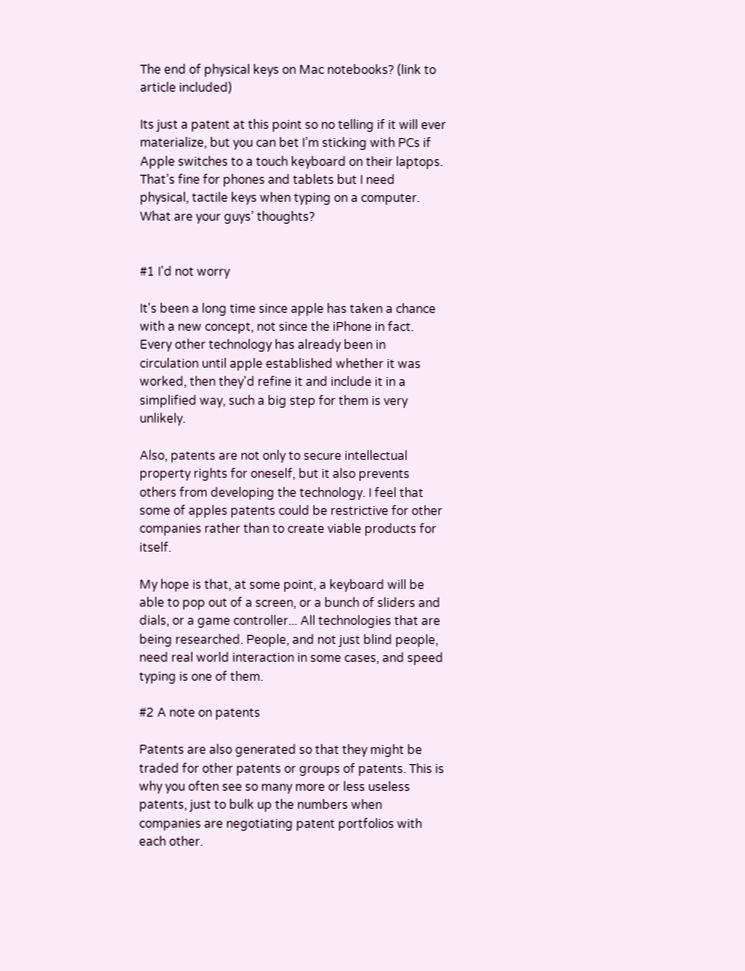The end of physical keys on Mac notebooks? (link to article included)

Its just a patent at this point so no telling if it will ever materialize, but you can bet I’m sticking with PCs if Apple switches to a touch keyboard on their laptops. That’s fine for phones and tablets but I need physical, tactile keys when typing on a computer. What are your guys’ thoughts?


#1 I'd not worry

It's been a long time since apple has taken a chance with a new concept, not since the iPhone in fact. Every other technology has already been in circulation until apple established whether it was worked, then they'd refine it and include it in a simplified way, such a big step for them is very unlikely.

Also, patents are not only to secure intellectual property rights for oneself, but it also prevents others from developing the technology. I feel that some of apples patents could be restrictive for other companies rather than to create viable products for itself.

My hope is that, at some point, a keyboard will be able to pop out of a screen, or a bunch of sliders and dials, or a game controller... All technologies that are being researched. People, and not just blind people, need real world interaction in some cases, and speed typing is one of them.

#2 A note on patents

Patents are also generated so that they might be traded for other patents or groups of patents. This is why you often see so many more or less useless patents, just to bulk up the numbers when companies are negotiating patent portfolios with each other.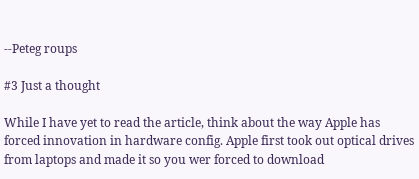--Peteg roups

#3 Just a thought

While I have yet to read the article, think about the way Apple has forced innovation in hardware config. Apple first took out optical drives from laptops and made it so you wer forced to download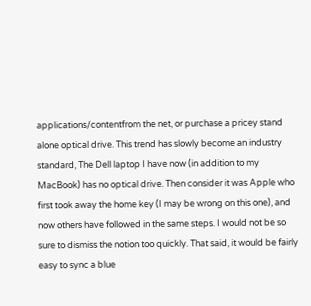applications/contentfrom the net, or purchase a pricey stand alone optical drive. This trend has slowly become an industry standard, The Dell laptop I have now (in addition to my MacBook) has no optical drive. Then consider it was Apple who first took away the home key (I may be wrong on this one), and now others have followed in the same steps. I would not be so sure to dismiss the notion too quickly. That said, it would be fairly easy to sync a blue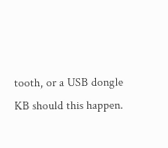tooth, or a USB dongle KB should this happen.